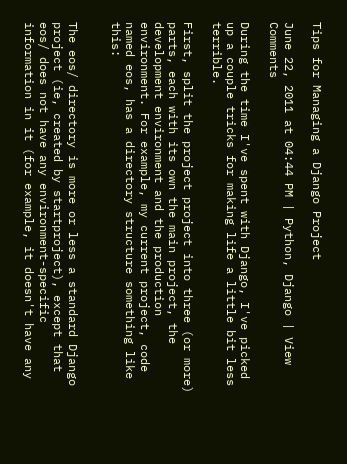Tips for Managing a Django Project

June 22, 2011 at 04:44 PM | Python, Django | View Comments

During the time I've spent with Django, I've picked up a couple tricks for making life a little bit less terrible.

First, split the project project into three (or more) parts, each with its own the main project, the development environment and the production environment. For example, my current project, code named eos, has a directory structure something like this:


The eos/ directory is more or less a standard Django project (ie, created by startproject), except that eos/ does not have any environment-specific information in it (for example, it doesn't have any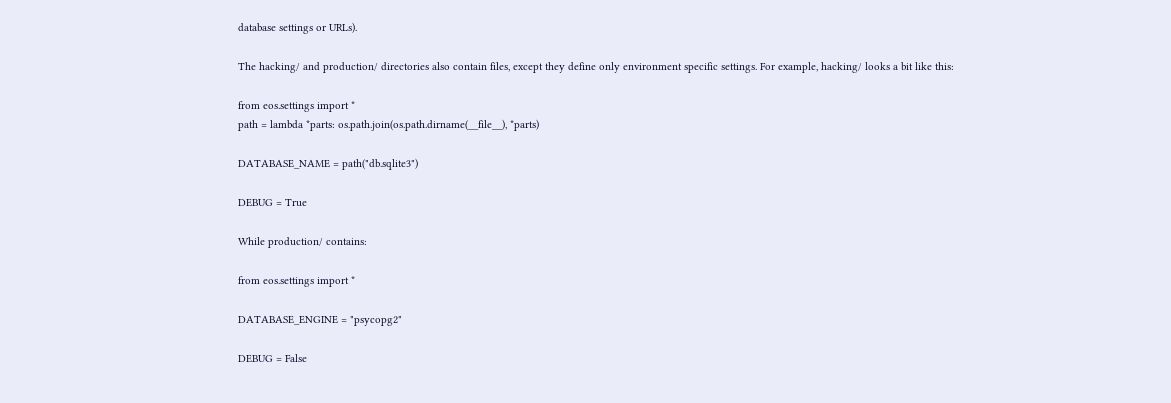database settings or URLs).

The hacking/ and production/ directories also contain files, except they define only environment specific settings. For example, hacking/ looks a bit like this:

from eos.settings import *
path = lambda *parts: os.path.join(os.path.dirname(__file__), *parts)

DATABASE_NAME = path("db.sqlite3")

DEBUG = True

While production/ contains:

from eos.settings import *

DATABASE_ENGINE = "psycopg2"

DEBUG = False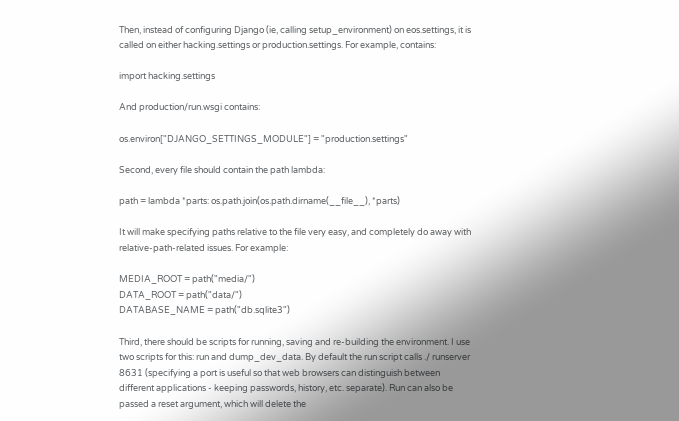Then, instead of configuring Django (ie, calling setup_environment) on eos.settings, it is called on either hacking.settings or production.settings. For example, contains:

import hacking.settings

And production/run.wsgi contains:

os.environ["DJANGO_SETTINGS_MODULE"] = "production.settings"

Second, every file should contain the path lambda:

path = lambda *parts: os.path.join(os.path.dirname(__file__), *parts)

It will make specifying paths relative to the file very easy, and completely do away with relative-path-related issues. For example:

MEDIA_ROOT = path("media/")
DATA_ROOT = path("data/")
DATABASE_NAME = path("db.sqlite3")

Third, there should be scripts for running, saving and re-building the environment. I use two scripts for this: run and dump_dev_data. By default the run script calls ./ runserver 8631 (specifying a port is useful so that web browsers can distinguish between different applications - keeping passwords, history, etc. separate). Run can also be passed a reset argument, which will delete the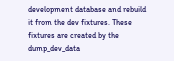development database and rebuild it from the dev fixtures. These fixtures are created by the dump_dev_data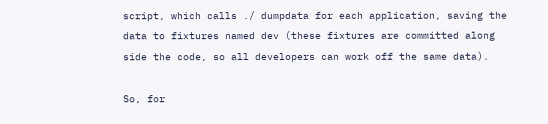script, which calls ./ dumpdata for each application, saving the data to fixtures named dev (these fixtures are committed along side the code, so all developers can work off the same data).

So, for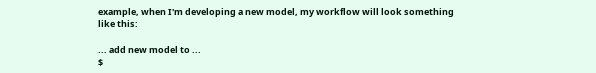example, when I'm developing a new model, my workflow will look something like this:

... add new model to ...
$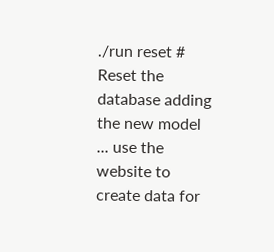./run reset # Reset the database adding the new model
... use the website to create data for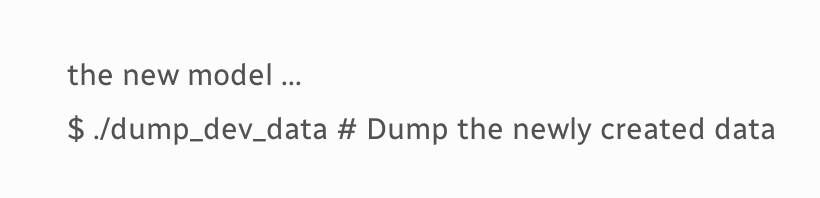the new model ...
$ ./dump_dev_data # Dump the newly created data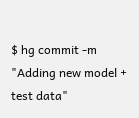$ hg commit -m "Adding new model + test data"